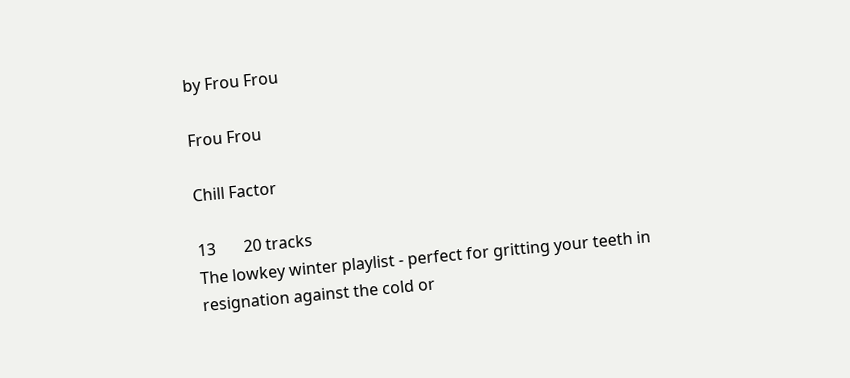by Frou Frou

Frou Frou

Chill Factor

13       20 tracks
The lowkey winter playlist - perfect for gritting your teeth in resignation against the cold or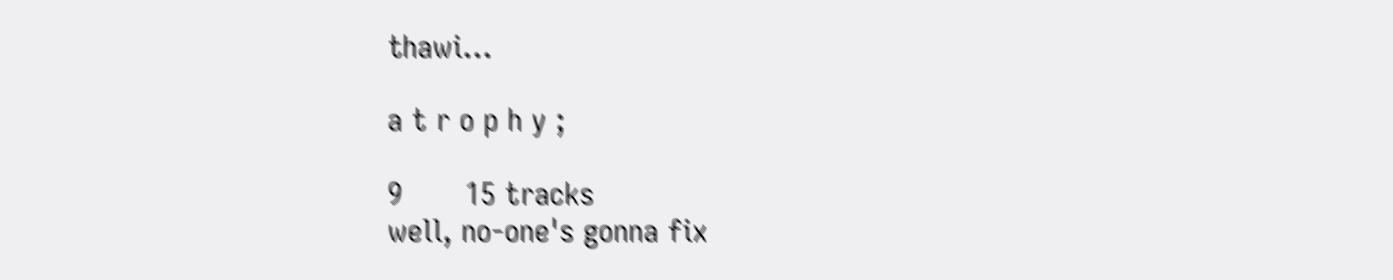thawi...

a t r o p h y ;

9       15 tracks
well, no-one's gonna fix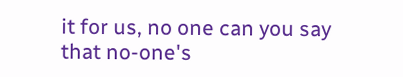it for us, no one can you say that no-one's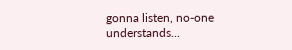gonna listen, no-one understands...